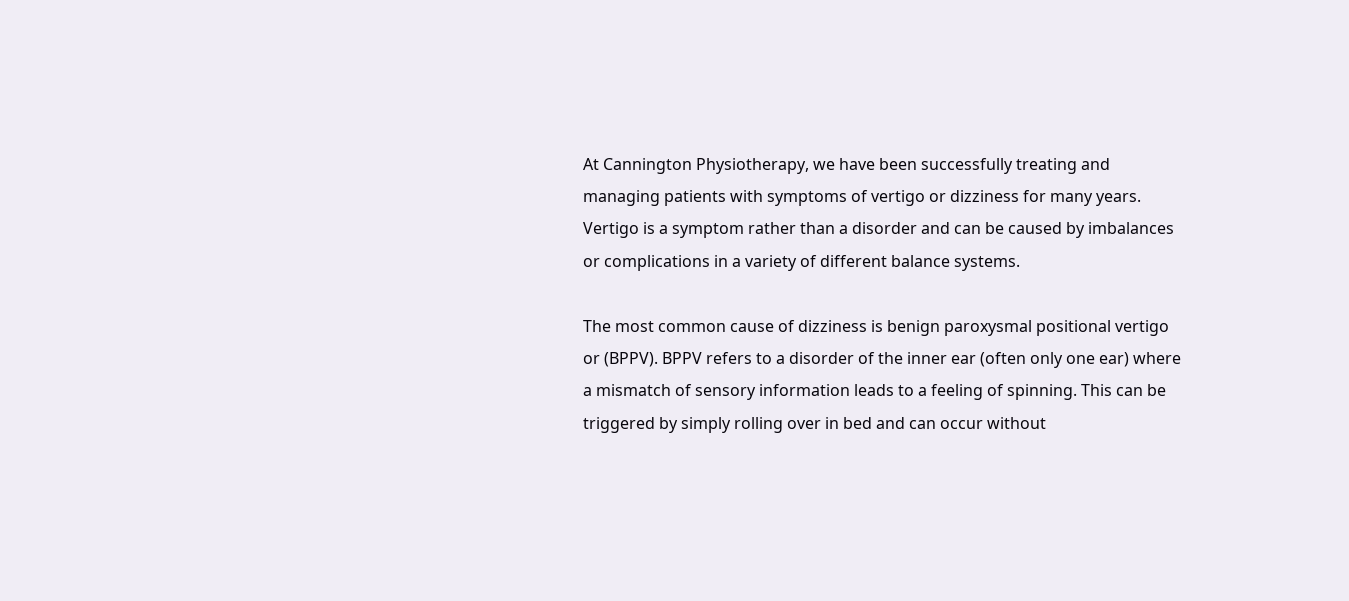At Cannington Physiotherapy, we have been successfully treating and managing patients with symptoms of vertigo or dizziness for many years. Vertigo is a symptom rather than a disorder and can be caused by imbalances or complications in a variety of different balance systems.

The most common cause of dizziness is benign paroxysmal positional vertigo or (BPPV). BPPV refers to a disorder of the inner ear (often only one ear) where a mismatch of sensory information leads to a feeling of spinning. This can be triggered by simply rolling over in bed and can occur without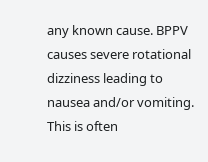any known cause. BPPV causes severe rotational dizziness leading to nausea and/or vomiting. This is often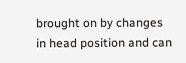brought on by changes in head position and can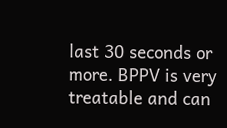last 30 seconds or more. BPPV is very treatable and can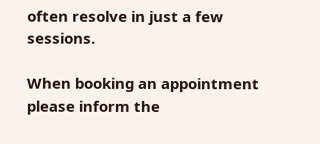often resolve in just a few sessions.

When booking an appointment please inform the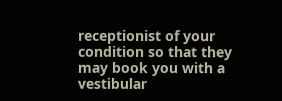receptionist of your condition so that they may book you with a vestibular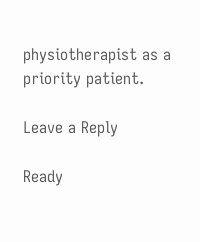physiotherapist as a priority patient.

Leave a Reply

Ready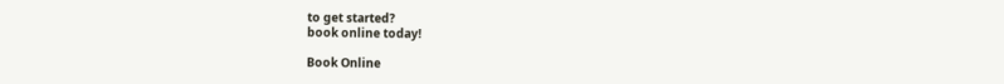to get started?
book online today!

Book Online